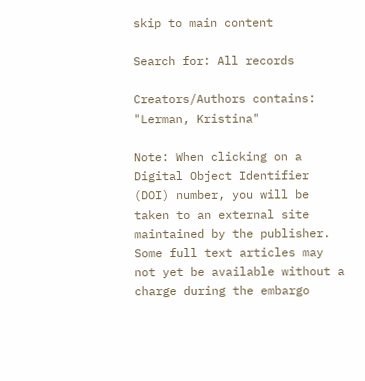skip to main content

Search for: All records

Creators/Authors contains: "Lerman, Kristina"

Note: When clicking on a Digital Object Identifier (DOI) number, you will be taken to an external site maintained by the publisher. Some full text articles may not yet be available without a charge during the embargo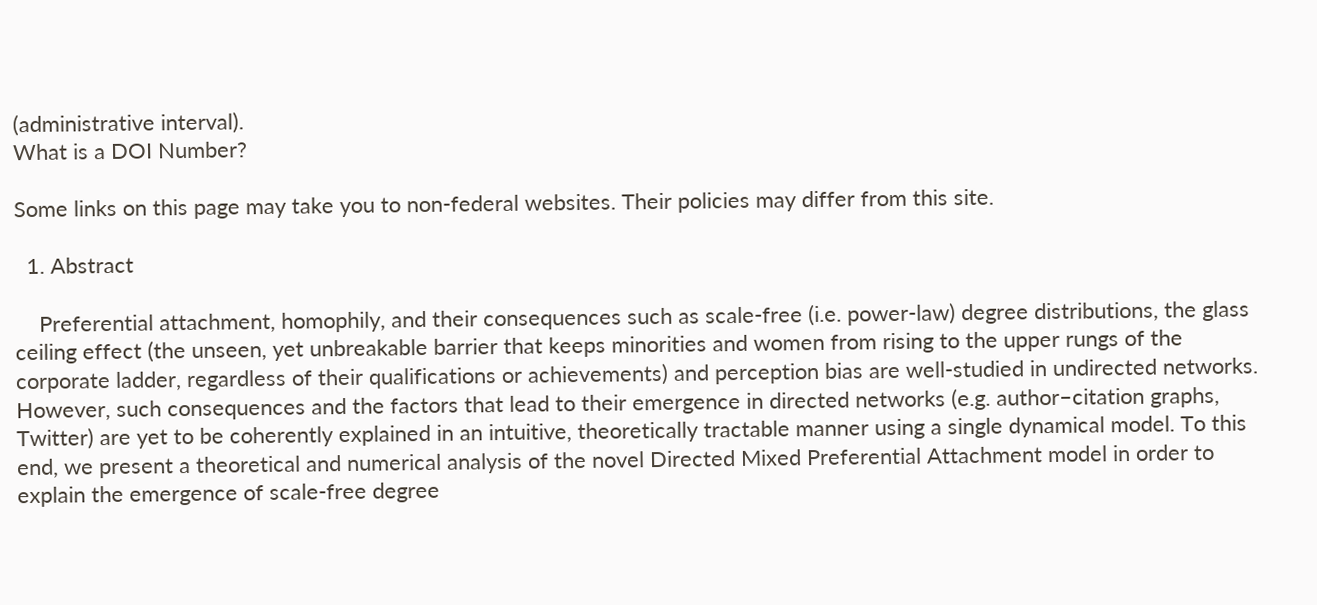(administrative interval).
What is a DOI Number?

Some links on this page may take you to non-federal websites. Their policies may differ from this site.

  1. Abstract

    Preferential attachment, homophily, and their consequences such as scale-free (i.e. power-law) degree distributions, the glass ceiling effect (the unseen, yet unbreakable barrier that keeps minorities and women from rising to the upper rungs of the corporate ladder, regardless of their qualifications or achievements) and perception bias are well-studied in undirected networks. However, such consequences and the factors that lead to their emergence in directed networks (e.g. author–citation graphs, Twitter) are yet to be coherently explained in an intuitive, theoretically tractable manner using a single dynamical model. To this end, we present a theoretical and numerical analysis of the novel Directed Mixed Preferential Attachment model in order to explain the emergence of scale-free degree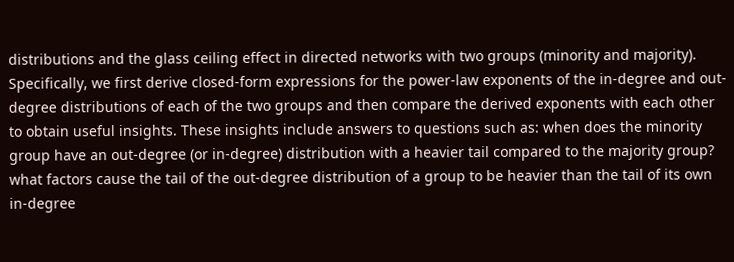distributions and the glass ceiling effect in directed networks with two groups (minority and majority). Specifically, we first derive closed-form expressions for the power-law exponents of the in-degree and out-degree distributions of each of the two groups and then compare the derived exponents with each other to obtain useful insights. These insights include answers to questions such as: when does the minority group have an out-degree (or in-degree) distribution with a heavier tail compared to the majority group? what factors cause the tail of the out-degree distribution of a group to be heavier than the tail of its own in-degree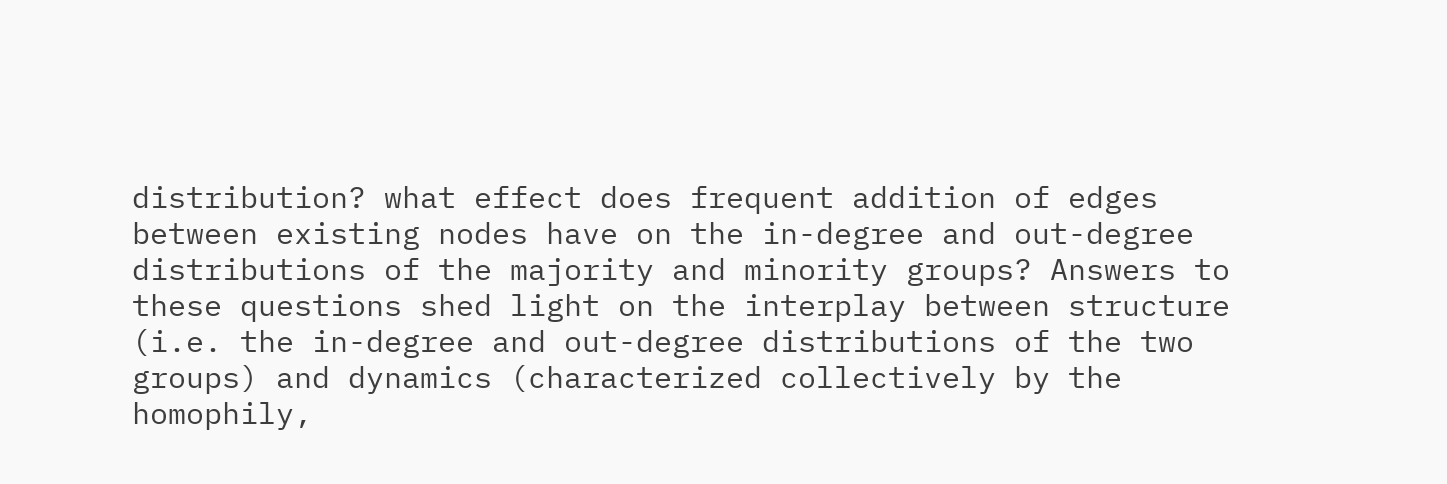distribution? what effect does frequent addition of edges between existing nodes have on the in-degree and out-degree distributions of the majority and minority groups? Answers to these questions shed light on the interplay between structure (i.e. the in-degree and out-degree distributions of the two groups) and dynamics (characterized collectively by the homophily,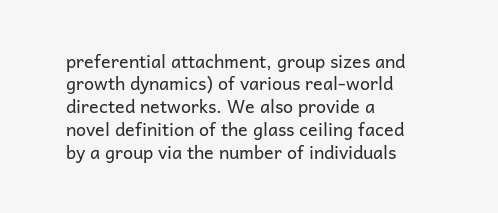preferential attachment, group sizes and growth dynamics) of various real-world directed networks. We also provide a novel definition of the glass ceiling faced by a group via the number of individuals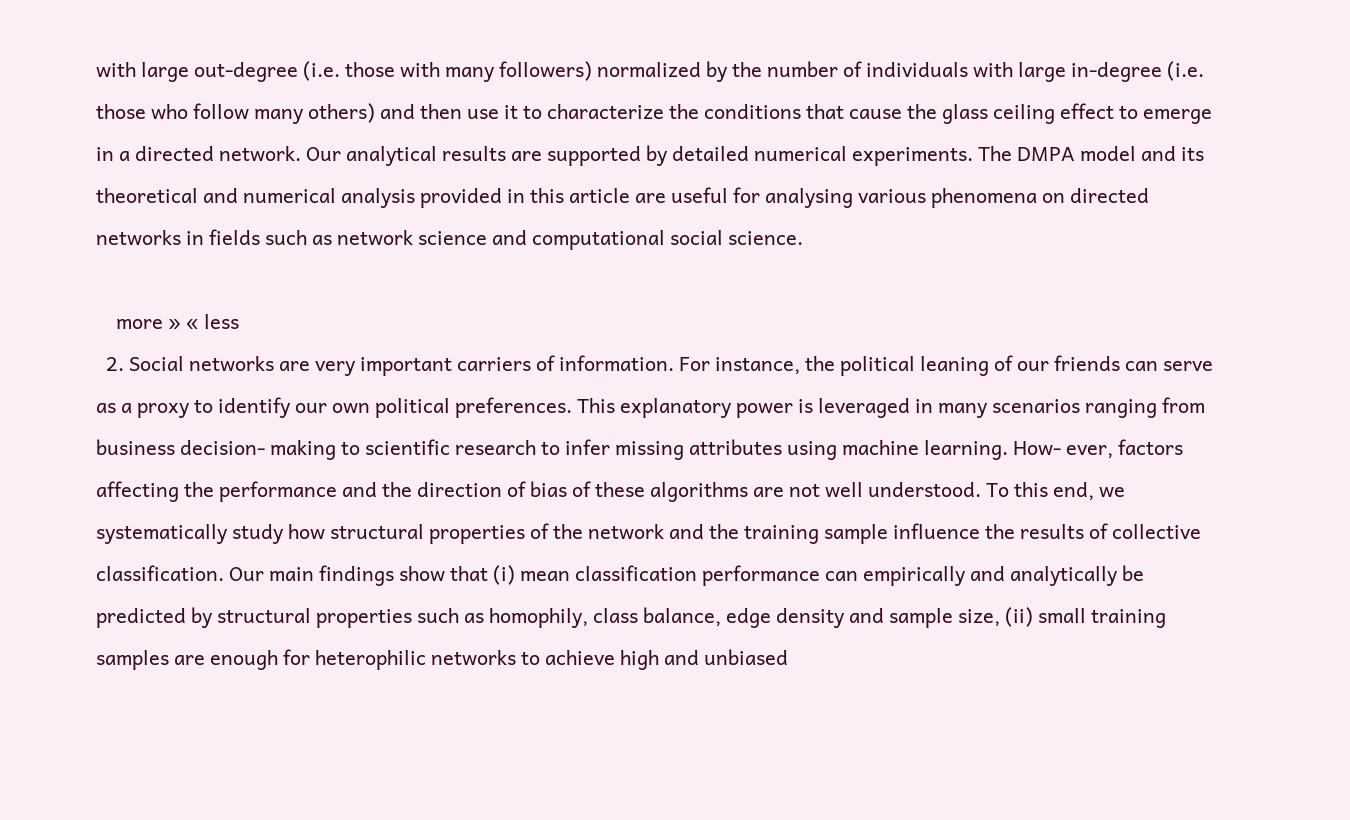with large out-degree (i.e. those with many followers) normalized by the number of individuals with large in-degree (i.e. those who follow many others) and then use it to characterize the conditions that cause the glass ceiling effect to emerge in a directed network. Our analytical results are supported by detailed numerical experiments. The DMPA model and its theoretical and numerical analysis provided in this article are useful for analysing various phenomena on directed networks in fields such as network science and computational social science.

    more » « less
  2. Social networks are very important carriers of information. For instance, the political leaning of our friends can serve as a proxy to identify our own political preferences. This explanatory power is leveraged in many scenarios ranging from business decision‐ making to scientific research to infer missing attributes using machine learning. How‐ ever, factors affecting the performance and the direction of bias of these algorithms are not well understood. To this end, we systematically study how structural properties of the network and the training sample influence the results of collective classification. Our main findings show that (i) mean classification performance can empirically and analytically be predicted by structural properties such as homophily, class balance, edge density and sample size, (ii) small training samples are enough for heterophilic networks to achieve high and unbiased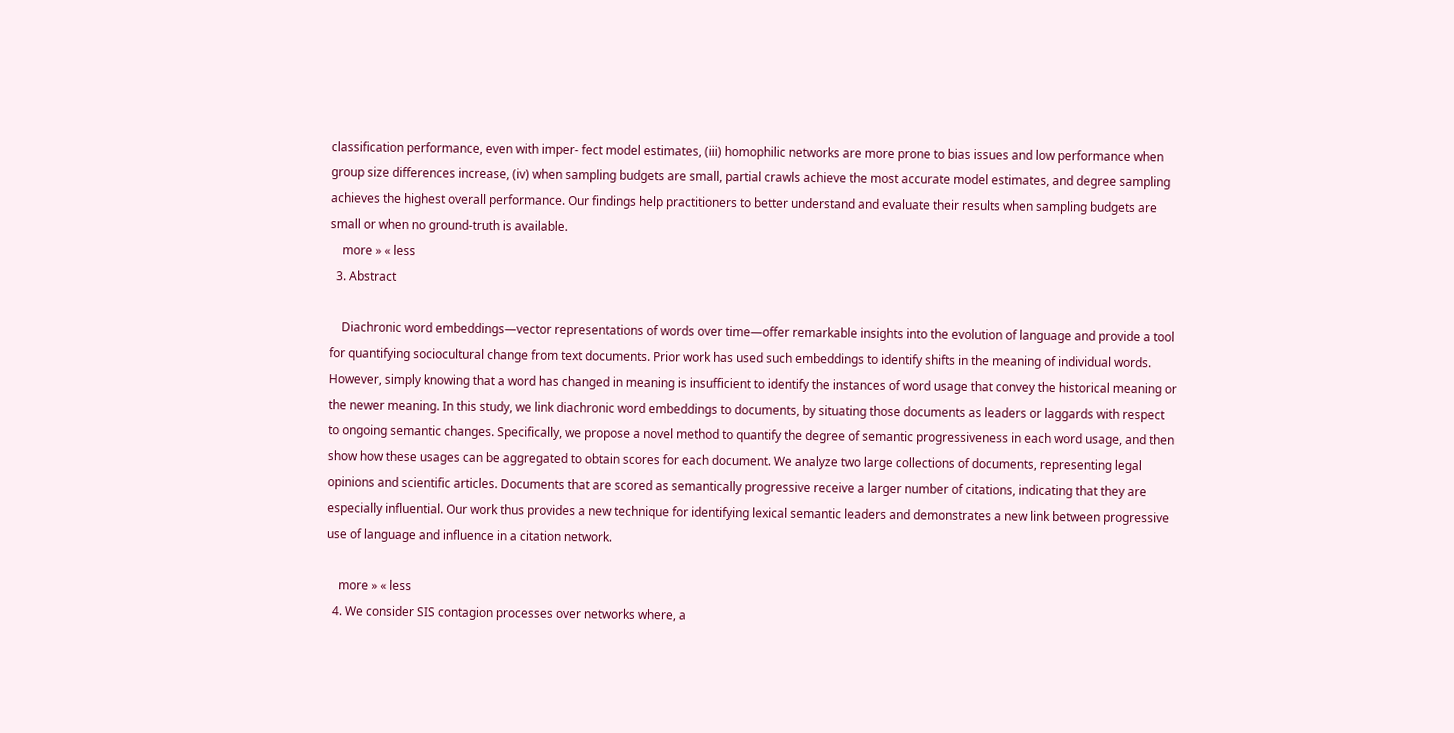classification performance, even with imper‐ fect model estimates, (iii) homophilic networks are more prone to bias issues and low performance when group size differences increase, (iv) when sampling budgets are small, partial crawls achieve the most accurate model estimates, and degree sampling achieves the highest overall performance. Our findings help practitioners to better understand and evaluate their results when sampling budgets are small or when no ground‐truth is available.
    more » « less
  3. Abstract

    Diachronic word embeddings—vector representations of words over time—offer remarkable insights into the evolution of language and provide a tool for quantifying sociocultural change from text documents. Prior work has used such embeddings to identify shifts in the meaning of individual words. However, simply knowing that a word has changed in meaning is insufficient to identify the instances of word usage that convey the historical meaning or the newer meaning. In this study, we link diachronic word embeddings to documents, by situating those documents as leaders or laggards with respect to ongoing semantic changes. Specifically, we propose a novel method to quantify the degree of semantic progressiveness in each word usage, and then show how these usages can be aggregated to obtain scores for each document. We analyze two large collections of documents, representing legal opinions and scientific articles. Documents that are scored as semantically progressive receive a larger number of citations, indicating that they are especially influential. Our work thus provides a new technique for identifying lexical semantic leaders and demonstrates a new link between progressive use of language and influence in a citation network.

    more » « less
  4. We consider SIS contagion processes over networks where, a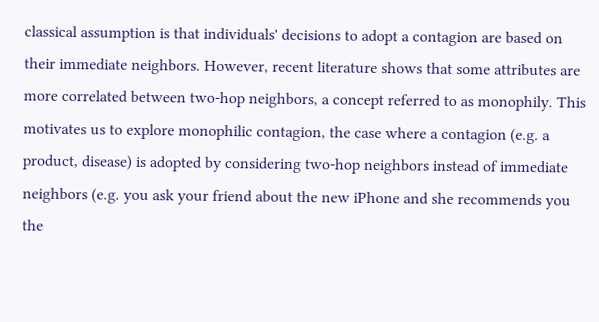classical assumption is that individuals' decisions to adopt a contagion are based on their immediate neighbors. However, recent literature shows that some attributes are more correlated between two-hop neighbors, a concept referred to as monophily. This motivates us to explore monophilic contagion, the case where a contagion (e.g. a product, disease) is adopted by considering two-hop neighbors instead of immediate neighbors (e.g. you ask your friend about the new iPhone and she recommends you the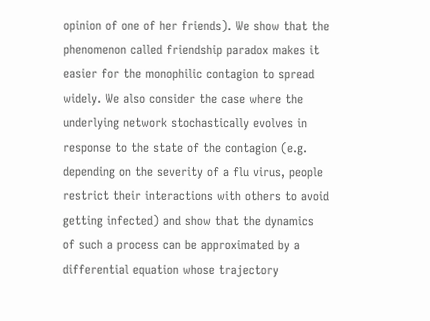opinion of one of her friends). We show that the phenomenon called friendship paradox makes it easier for the monophilic contagion to spread widely. We also consider the case where the underlying network stochastically evolves in response to the state of the contagion (e.g. depending on the severity of a flu virus, people restrict their interactions with others to avoid getting infected) and show that the dynamics of such a process can be approximated by a differential equation whose trajectory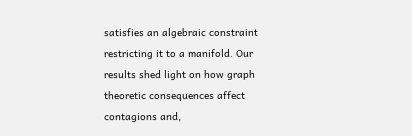satisfies an algebraic constraint restricting it to a manifold. Our results shed light on how graph theoretic consequences affect contagions and,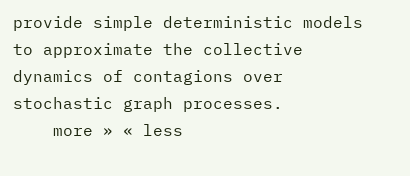provide simple deterministic models to approximate the collective dynamics of contagions over stochastic graph processes.
    more » « less